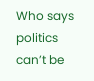Who says politics can’t be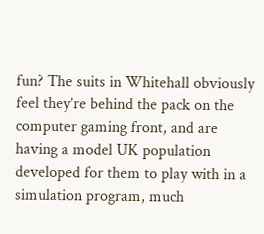fun? The suits in Whitehall obviously feel they’re behind the pack on the computer gaming front, and are having a model UK population developed for them to play with in a simulation program, much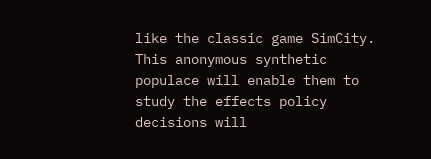like the classic game SimCity. This anonymous synthetic populace will enable them to study the effects policy decisions will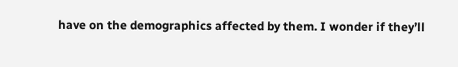have on the demographics affected by them. I wonder if they’ll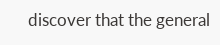discover that the general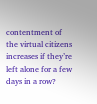contentment of the virtual citizens increases if they’re left alone for a few days in a row?